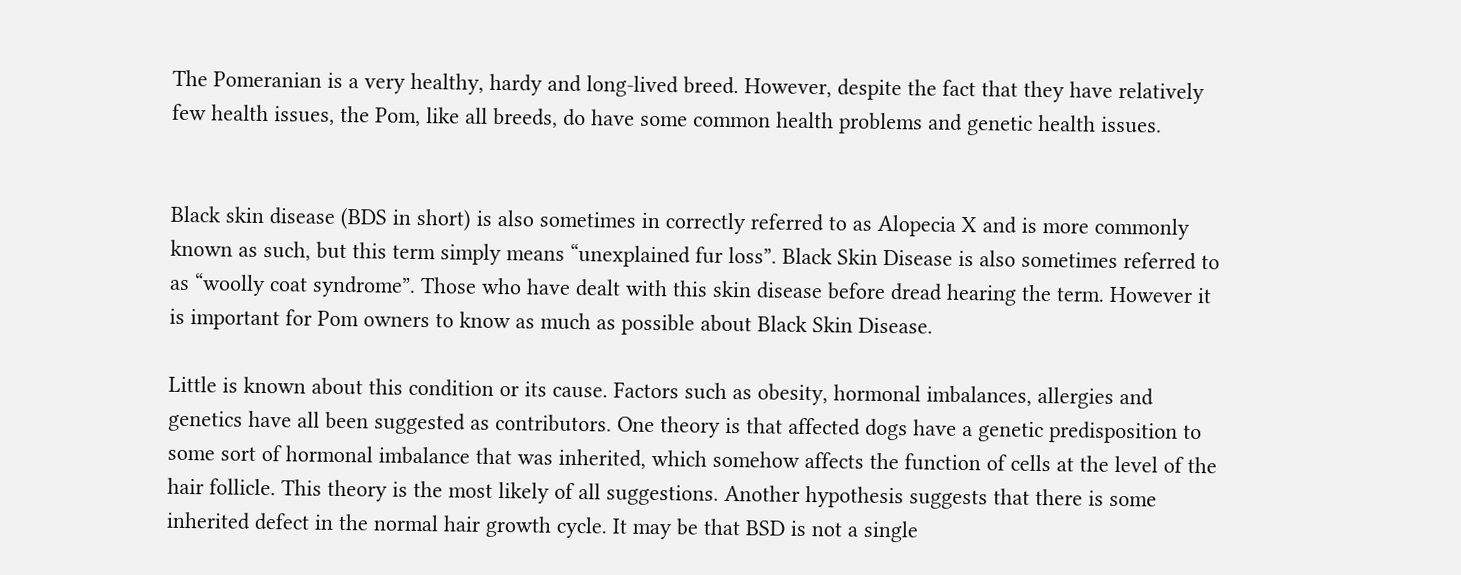The Pomeranian is a very healthy, hardy and long-lived breed. However, despite the fact that they have relatively few health issues, the Pom, like all breeds, do have some common health problems and genetic health issues.


Black skin disease (BDS in short) is also sometimes in correctly referred to as Alopecia X and is more commonly known as such, but this term simply means “unexplained fur loss”. Black Skin Disease is also sometimes referred to as “woolly coat syndrome”. Those who have dealt with this skin disease before dread hearing the term. However it is important for Pom owners to know as much as possible about Black Skin Disease.

Little is known about this condition or its cause. Factors such as obesity, hormonal imbalances, allergies and genetics have all been suggested as contributors. One theory is that affected dogs have a genetic predisposition to some sort of hormonal imbalance that was inherited, which somehow affects the function of cells at the level of the hair follicle. This theory is the most likely of all suggestions. Another hypothesis suggests that there is some inherited defect in the normal hair growth cycle. It may be that BSD is not a single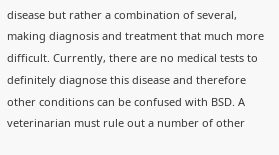disease but rather a combination of several, making diagnosis and treatment that much more difficult. Currently, there are no medical tests to definitely diagnose this disease and therefore other conditions can be confused with BSD. A veterinarian must rule out a number of other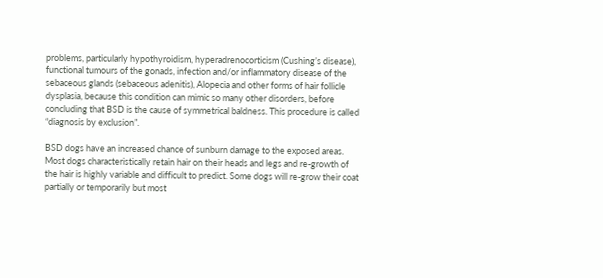problems, particularly hypothyroidism, hyperadrenocorticism (Cushing’s disease), functional tumours of the gonads, infection and/or inflammatory disease of the sebaceous glands (sebaceous adenitis), Alopecia and other forms of hair follicle dysplasia, because this condition can mimic so many other disorders, before concluding that BSD is the cause of symmetrical baldness. This procedure is called “diagnosis by exclusion”.

BSD dogs have an increased chance of sunburn damage to the exposed areas. Most dogs characteristically retain hair on their heads and legs and re-growth of the hair is highly variable and difficult to predict. Some dogs will re-grow their coat partially or temporarily but most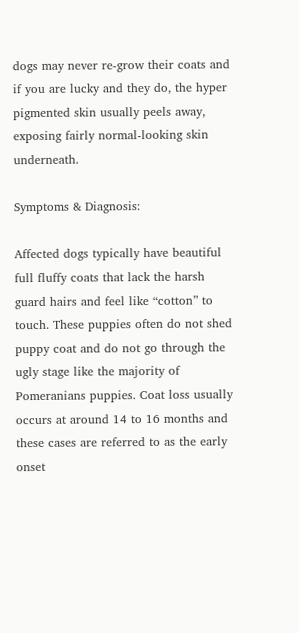dogs may never re-grow their coats and if you are lucky and they do, the hyper pigmented skin usually peels away, exposing fairly normal-looking skin underneath.

Symptoms & Diagnosis:

Affected dogs typically have beautiful full fluffy coats that lack the harsh guard hairs and feel like “cotton” to touch. These puppies often do not shed puppy coat and do not go through the ugly stage like the majority of Pomeranians puppies. Coat loss usually occurs at around 14 to 16 months and these cases are referred to as the early onset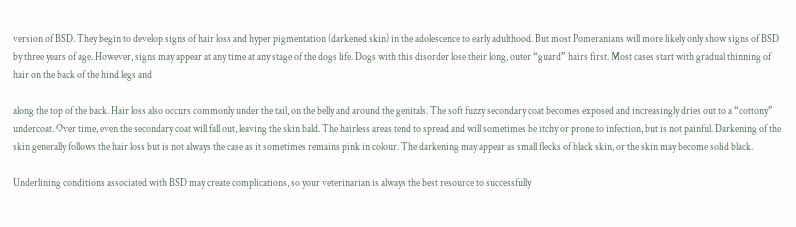version of BSD. They begin to develop signs of hair loss and hyper pigmentation (darkened skin) in the adolescence to early adulthood. But most Pomeranians will more likely only show signs of BSD by three years of age. However, signs may appear at any time at any stage of the dogs life. Dogs with this disorder lose their long, outer “guard” hairs first. Most cases start with gradual thinning of hair on the back of the hind legs and

along the top of the back. Hair loss also occurs commonly under the tail, on the belly and around the genitals. The soft fuzzy secondary coat becomes exposed and increasingly dries out to a “cottony” undercoat. Over time, even the secondary coat will fall out, leaving the skin bald. The hairless areas tend to spread and will sometimes be itchy or prone to infection, but is not painful. Darkening of the skin generally follows the hair loss but is not always the case as it sometimes remains pink in colour. The darkening may appear as small flecks of black skin, or the skin may become solid black.

Underlining conditions associated with BSD may create complications, so your veterinarian is always the best resource to successfully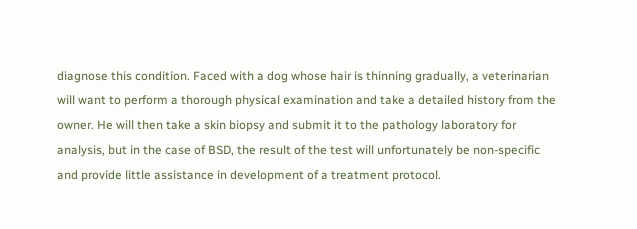diagnose this condition. Faced with a dog whose hair is thinning gradually, a veterinarian will want to perform a thorough physical examination and take a detailed history from the owner. He will then take a skin biopsy and submit it to the pathology laboratory for analysis, but in the case of BSD, the result of the test will unfortunately be non-specific and provide little assistance in development of a treatment protocol.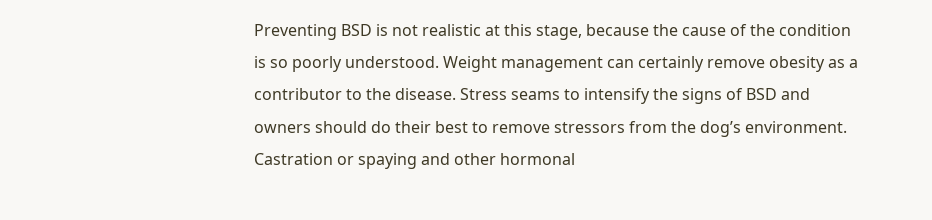Preventing BSD is not realistic at this stage, because the cause of the condition is so poorly understood. Weight management can certainly remove obesity as a contributor to the disease. Stress seams to intensify the signs of BSD and owners should do their best to remove stressors from the dog’s environment. Castration or spaying and other hormonal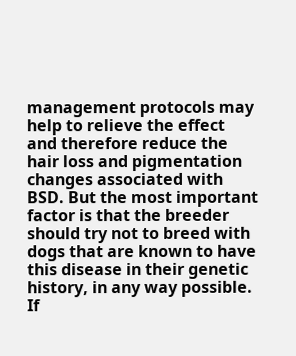management protocols may help to relieve the effect and therefore reduce the hair loss and pigmentation changes associated with BSD. But the most important factor is that the breeder should try not to breed with dogs that are known to have this disease in their genetic history, in any way possible. If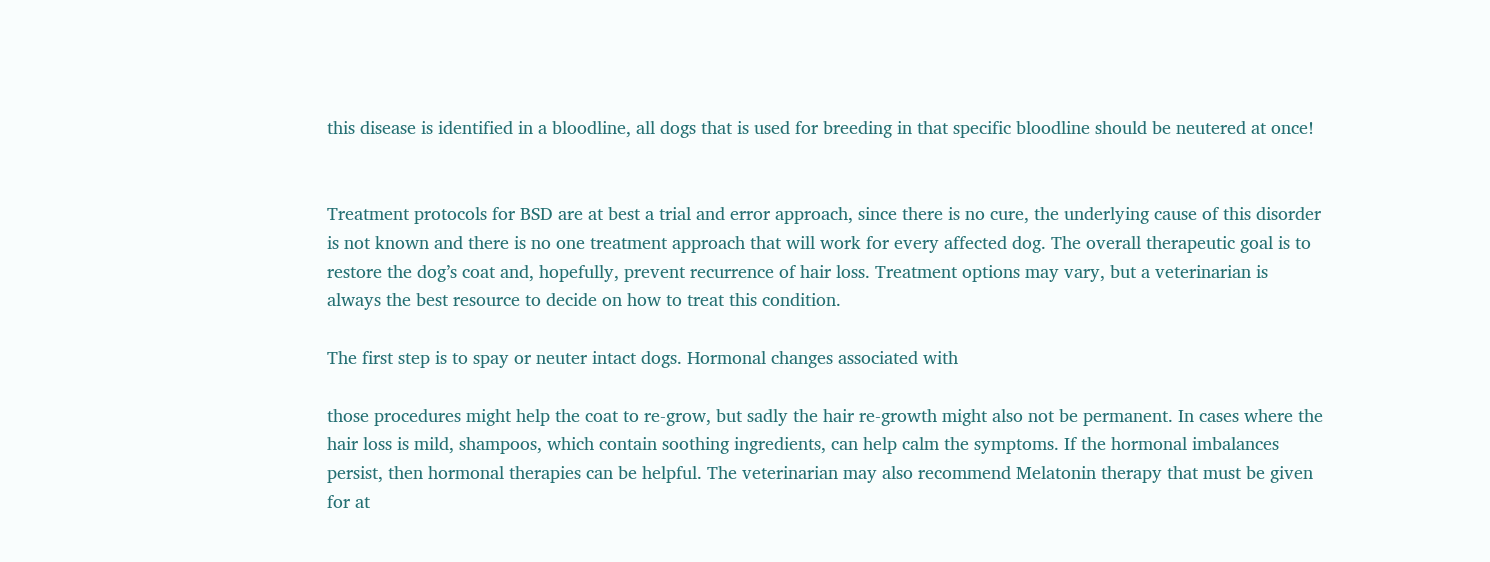this disease is identified in a bloodline, all dogs that is used for breeding in that specific bloodline should be neutered at once!


Treatment protocols for BSD are at best a trial and error approach, since there is no cure, the underlying cause of this disorder is not known and there is no one treatment approach that will work for every affected dog. The overall therapeutic goal is to restore the dog’s coat and, hopefully, prevent recurrence of hair loss. Treatment options may vary, but a veterinarian is always the best resource to decide on how to treat this condition.

The first step is to spay or neuter intact dogs. Hormonal changes associated with

those procedures might help the coat to re-grow, but sadly the hair re-growth might also not be permanent. In cases where the hair loss is mild, shampoos, which contain soothing ingredients, can help calm the symptoms. If the hormonal imbalances persist, then hormonal therapies can be helpful. The veterinarian may also recommend Melatonin therapy that must be given for at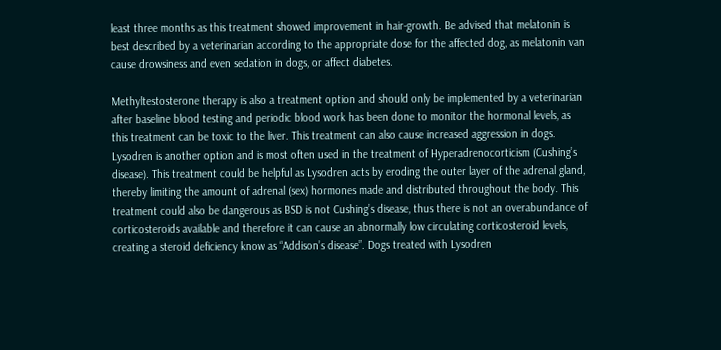least three months as this treatment showed improvement in hair-growth. Be advised that melatonin is best described by a veterinarian according to the appropriate dose for the affected dog, as melatonin van cause drowsiness and even sedation in dogs, or affect diabetes.

Methyltestosterone therapy is also a treatment option and should only be implemented by a veterinarian after baseline blood testing and periodic blood work has been done to monitor the hormonal levels, as this treatment can be toxic to the liver. This treatment can also cause increased aggression in dogs. Lysodren is another option and is most often used in the treatment of Hyperadrenocorticism (Cushing’s disease). This treatment could be helpful as Lysodren acts by eroding the outer layer of the adrenal gland, thereby limiting the amount of adrenal (sex) hormones made and distributed throughout the body. This treatment could also be dangerous as BSD is not Cushing’s disease, thus there is not an overabundance of corticosteroids available and therefore it can cause an abnormally low circulating corticosteroid levels, creating a steroid deficiency know as “Addison’s disease”. Dogs treated with Lysodren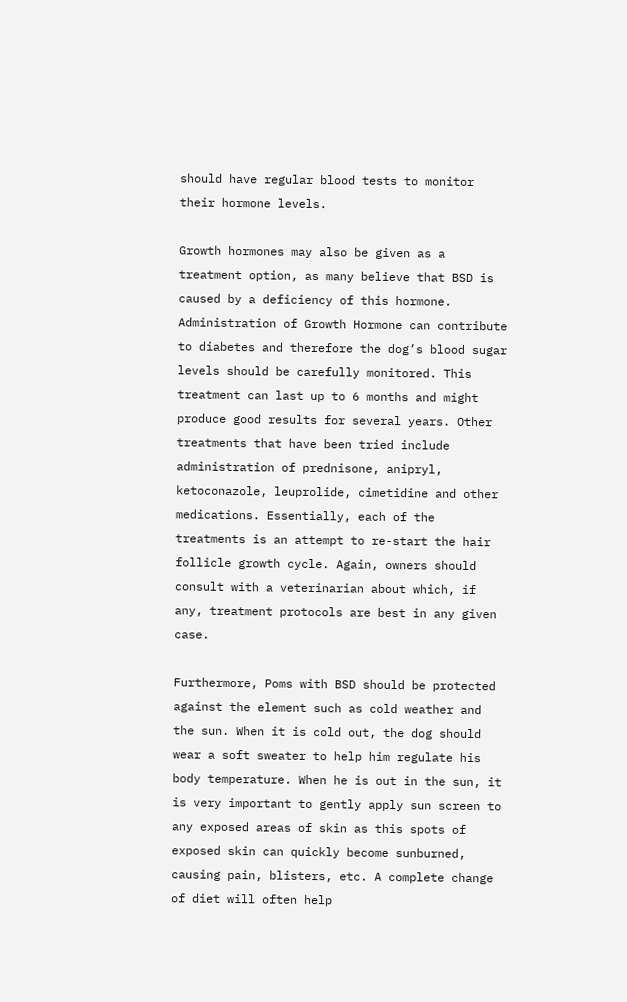should have regular blood tests to monitor their hormone levels.

Growth hormones may also be given as a treatment option, as many believe that BSD is caused by a deficiency of this hormone. Administration of Growth Hormone can contribute to diabetes and therefore the dog’s blood sugar levels should be carefully monitored. This treatment can last up to 6 months and might produce good results for several years. Other treatments that have been tried include administration of prednisone, anipryl, ketoconazole, leuprolide, cimetidine and other medications. Essentially, each of the treatments is an attempt to re-start the hair follicle growth cycle. Again, owners should consult with a veterinarian about which, if any, treatment protocols are best in any given case.

Furthermore, Poms with BSD should be protected against the element such as cold weather and the sun. When it is cold out, the dog should wear a soft sweater to help him regulate his body temperature. When he is out in the sun, it is very important to gently apply sun screen to any exposed areas of skin as this spots of exposed skin can quickly become sunburned, causing pain, blisters, etc. A complete change of diet will often help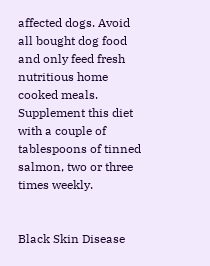affected dogs. Avoid all bought dog food and only feed fresh nutritious home cooked meals. Supplement this diet with a couple of tablespoons of tinned salmon, two or three times weekly.


Black Skin Disease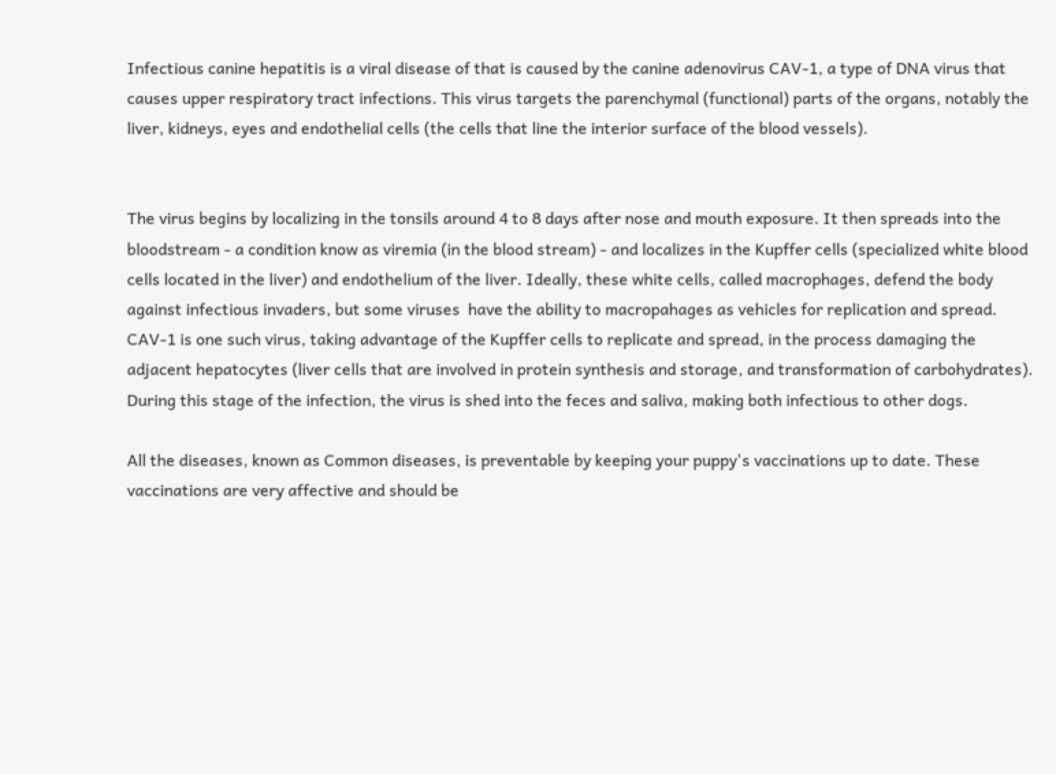Infectious canine hepatitis is a viral disease of that is caused by the canine adenovirus CAV-1, a type of DNA virus that causes upper respiratory tract infections. This virus targets the parenchymal (functional) parts of the organs, notably the liver, kidneys, eyes and endothelial cells (the cells that line the interior surface of the blood vessels).


The virus begins by localizing in the tonsils around 4 to 8 days after nose and mouth exposure. It then spreads into the bloodstream - a condition know as viremia (in the blood stream) - and localizes in the Kupffer cells (specialized white blood cells located in the liver) and endothelium of the liver. Ideally, these white cells, called macrophages, defend the body against infectious invaders, but some viruses  have the ability to macropahages as vehicles for replication and spread. CAV-1 is one such virus, taking advantage of the Kupffer cells to replicate and spread, in the process damaging the adjacent hepatocytes (liver cells that are involved in protein synthesis and storage, and transformation of carbohydrates). During this stage of the infection, the virus is shed into the feces and saliva, making both infectious to other dogs.

All the diseases, known as Common diseases, is preventable by keeping your puppy's vaccinations up to date. These vaccinations are very affective and should be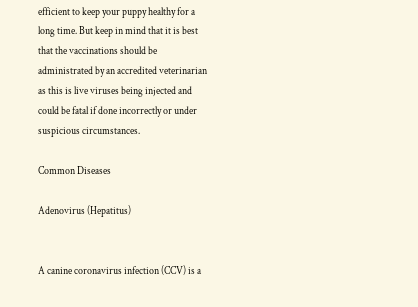efficient to keep your puppy healthy for a long time. But keep in mind that it is best that the vaccinations should be administrated by an accredited veterinarian as this is live viruses being injected and could be fatal if done incorrectly or under suspicious circumstances.

Common Diseases

Adenovirus (Hepatitus)


A canine coronavirus infection (CCV) is a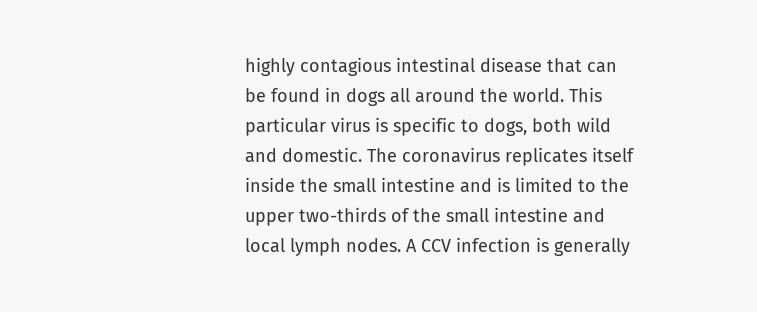highly contagious intestinal disease that can be found in dogs all around the world. This particular virus is specific to dogs, both wild and domestic. The coronavirus replicates itself inside the small intestine and is limited to the upper two-thirds of the small intestine and local lymph nodes. A CCV infection is generally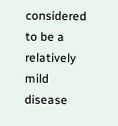considered to be a relatively mild disease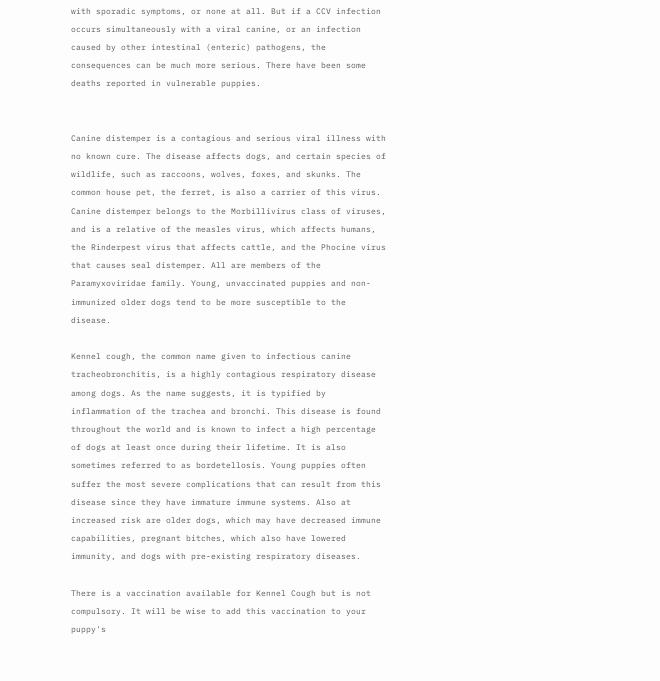with sporadic symptoms, or none at all. But if a CCV infection occurs simultaneously with a viral canine, or an infection caused by other intestinal (enteric) pathogens, the consequences can be much more serious. There have been some deaths reported in vulnerable puppies.


Canine distemper is a contagious and serious viral illness with no known cure. The disease affects dogs, and certain species of wildlife, such as raccoons, wolves, foxes, and skunks. The common house pet, the ferret, is also a carrier of this virus. Canine distemper belongs to the Morbillivirus class of viruses, and is a relative of the measles virus, which affects humans, the Rinderpest virus that affects cattle, and the Phocine virus that causes seal distemper. All are members of the Paramyxoviridae family. Young, unvaccinated puppies and non-immunized older dogs tend to be more susceptible to the disease.

Kennel cough, the common name given to infectious canine tracheobronchitis, is a highly contagious respiratory disease among dogs. As the name suggests, it is typified by inflammation of the trachea and bronchi. This disease is found throughout the world and is known to infect a high percentage of dogs at least once during their lifetime. It is also sometimes referred to as bordetellosis. Young puppies often suffer the most severe complications that can result from this disease since they have immature immune systems. Also at increased risk are older dogs, which may have decreased immune capabilities, pregnant bitches, which also have lowered immunity, and dogs with pre-existing respiratory diseases.

There is a vaccination available for Kennel Cough but is not compulsory. It will be wise to add this vaccination to your puppy's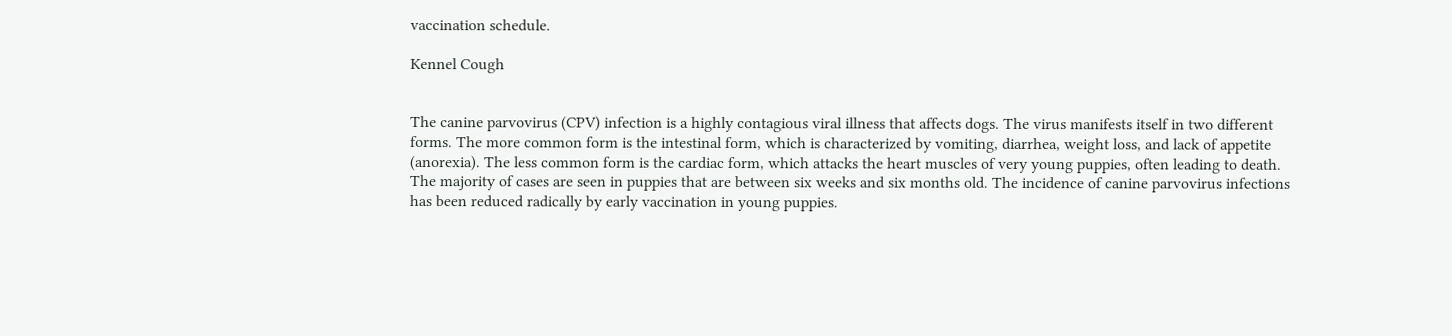vaccination schedule.

Kennel Cough


The canine parvovirus (CPV) infection is a highly contagious viral illness that affects dogs. The virus manifests itself in two different forms. The more common form is the intestinal form, which is characterized by vomiting, diarrhea, weight loss, and lack of appetite (anorexia). The less common form is the cardiac form, which attacks the heart muscles of very young puppies, often leading to death. The majority of cases are seen in puppies that are between six weeks and six months old. The incidence of canine parvovirus infections has been reduced radically by early vaccination in young puppies.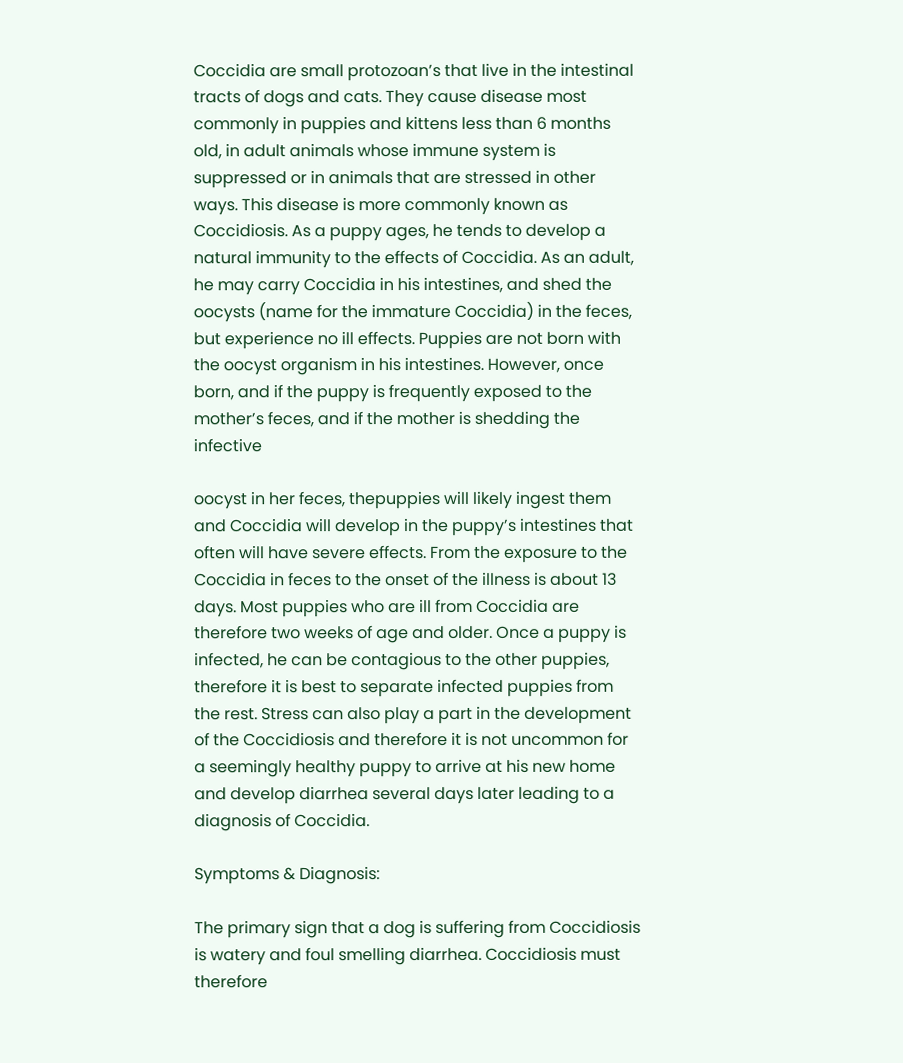Coccidia are small protozoan’s that live in the intestinal tracts of dogs and cats. They cause disease most commonly in puppies and kittens less than 6 months old, in adult animals whose immune system is suppressed or in animals that are stressed in other ways. This disease is more commonly known as Coccidiosis. As a puppy ages, he tends to develop a natural immunity to the effects of Coccidia. As an adult, he may carry Coccidia in his intestines, and shed the oocysts (name for the immature Coccidia) in the feces, but experience no ill effects. Puppies are not born with the oocyst organism in his intestines. However, once born, and if the puppy is frequently exposed to the mother’s feces, and if the mother is shedding the infective

oocyst in her feces, thepuppies will likely ingest them and Coccidia will develop in the puppy’s intestines that often will have severe effects. From the exposure to the Coccidia in feces to the onset of the illness is about 13 days. Most puppies who are ill from Coccidia are therefore two weeks of age and older. Once a puppy is infected, he can be contagious to the other puppies, therefore it is best to separate infected puppies from the rest. Stress can also play a part in the development of the Coccidiosis and therefore it is not uncommon for a seemingly healthy puppy to arrive at his new home and develop diarrhea several days later leading to a diagnosis of Coccidia.

Symptoms & Diagnosis:

The primary sign that a dog is suffering from Coccidiosis is watery and foul smelling diarrhea. Coccidiosis must therefore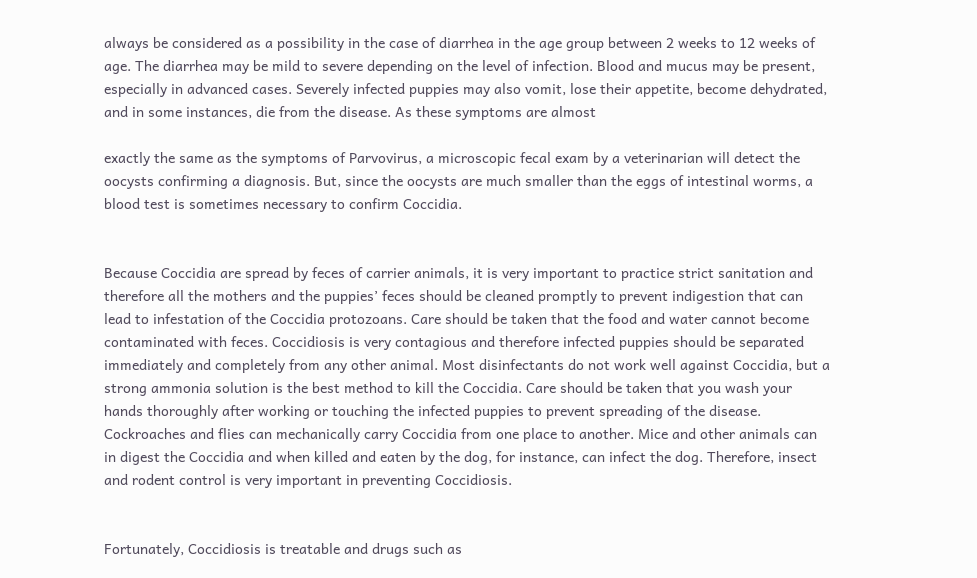always be considered as a possibility in the case of diarrhea in the age group between 2 weeks to 12 weeks of age. The diarrhea may be mild to severe depending on the level of infection. Blood and mucus may be present, especially in advanced cases. Severely infected puppies may also vomit, lose their appetite, become dehydrated, and in some instances, die from the disease. As these symptoms are almost

exactly the same as the symptoms of Parvovirus, a microscopic fecal exam by a veterinarian will detect the oocysts confirming a diagnosis. But, since the oocysts are much smaller than the eggs of intestinal worms, a blood test is sometimes necessary to confirm Coccidia.


Because Coccidia are spread by feces of carrier animals, it is very important to practice strict sanitation and therefore all the mothers and the puppies’ feces should be cleaned promptly to prevent indigestion that can lead to infestation of the Coccidia protozoans. Care should be taken that the food and water cannot become contaminated with feces. Coccidiosis is very contagious and therefore infected puppies should be separated immediately and completely from any other animal. Most disinfectants do not work well against Coccidia, but a strong ammonia solution is the best method to kill the Coccidia. Care should be taken that you wash your hands thoroughly after working or touching the infected puppies to prevent spreading of the disease. Cockroaches and flies can mechanically carry Coccidia from one place to another. Mice and other animals can in digest the Coccidia and when killed and eaten by the dog, for instance, can infect the dog. Therefore, insect and rodent control is very important in preventing Coccidiosis.


Fortunately, Coccidiosis is treatable and drugs such as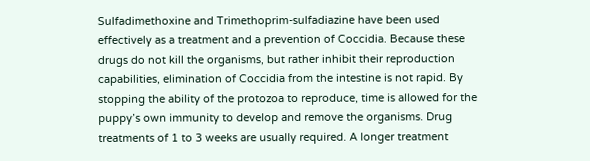Sulfadimethoxine and Trimethoprim-sulfadiazine have been used effectively as a treatment and a prevention of Coccidia. Because these drugs do not kill the organisms, but rather inhibit their reproduction capabilities, elimination of Coccidia from the intestine is not rapid. By stopping the ability of the protozoa to reproduce, time is allowed for the puppy’s own immunity to develop and remove the organisms. Drug treatments of 1 to 3 weeks are usually required. A longer treatment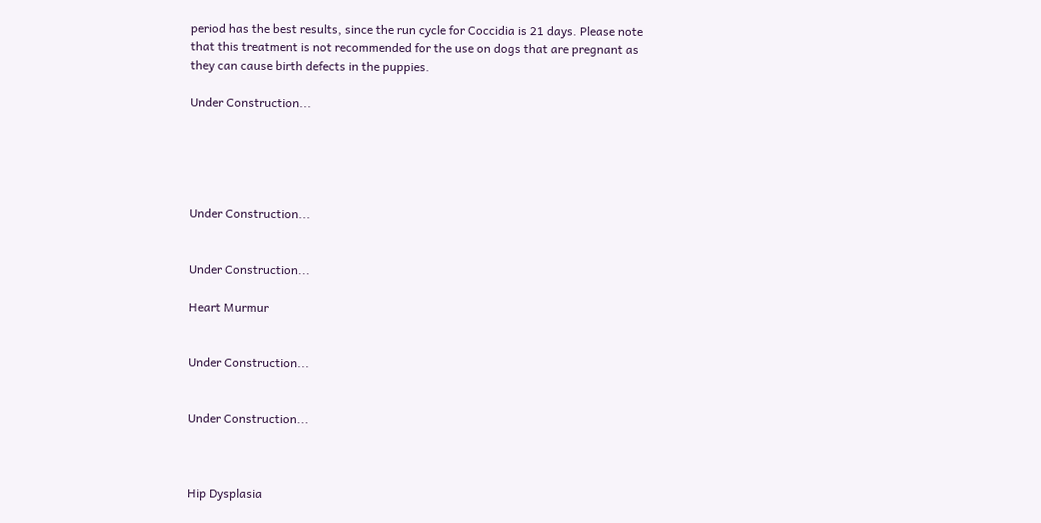period has the best results, since the run cycle for Coccidia is 21 days. Please note that this treatment is not recommended for the use on dogs that are pregnant as they can cause birth defects in the puppies.

Under Construction...





Under Construction...


Under Construction...

Heart Murmur


Under Construction...


Under Construction...



Hip Dysplasia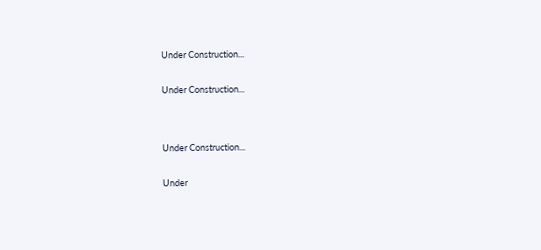Under Construction...


Under Construction...




Under Construction...


Under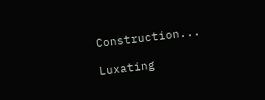Construction...

Luxating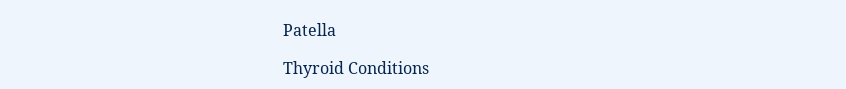Patella

Thyroid Conditions